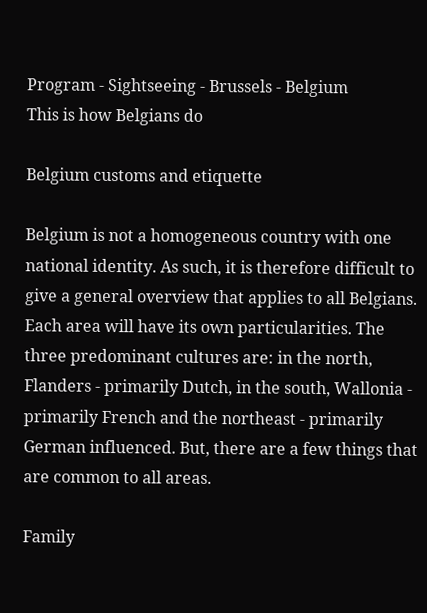Program - Sightseeing - Brussels - Belgium
This is how Belgians do

Belgium customs and etiquette

Belgium is not a homogeneous country with one national identity. As such, it is therefore difficult to give a general overview that applies to all Belgians. Each area will have its own particularities. The three predominant cultures are: in the north, Flanders - primarily Dutch, in the south, Wallonia - primarily French and the northeast - primarily German influenced. But, there are a few things that are common to all areas.

Family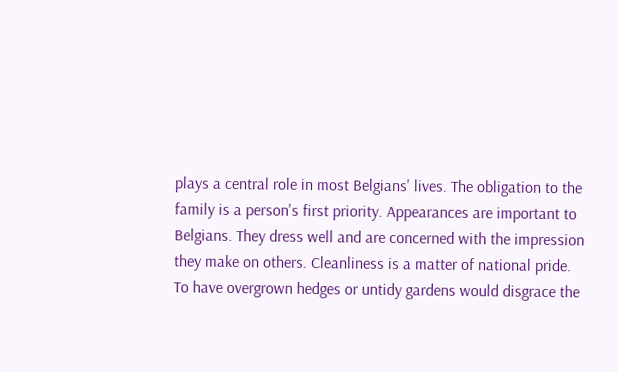plays a central role in most Belgians' lives. The obligation to the family is a person's first priority. Appearances are important to Belgians. They dress well and are concerned with the impression they make on others. Cleanliness is a matter of national pride. To have overgrown hedges or untidy gardens would disgrace the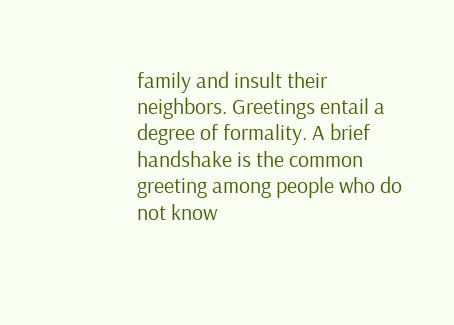family and insult their neighbors. Greetings entail a degree of formality. A brief handshake is the common greeting among people who do not know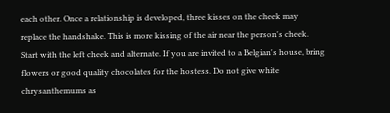each other. Once a relationship is developed, three kisses on the cheek may replace the handshake. This is more kissing of the air near the person's cheek. Start with the left cheek and alternate. If you are invited to a Belgian's house, bring flowers or good quality chocolates for the hostess. Do not give white chrysanthemums as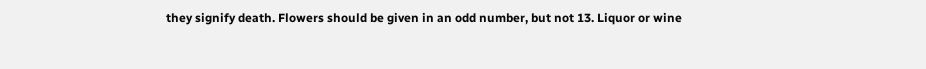they signify death. Flowers should be given in an odd number, but not 13. Liquor or wine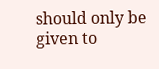should only be given to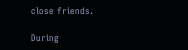close friends.

During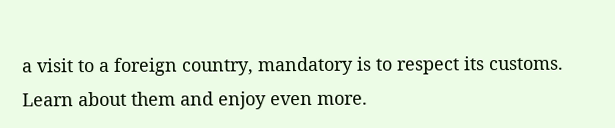a visit to a foreign country, mandatory is to respect its customs. Learn about them and enjoy even more.